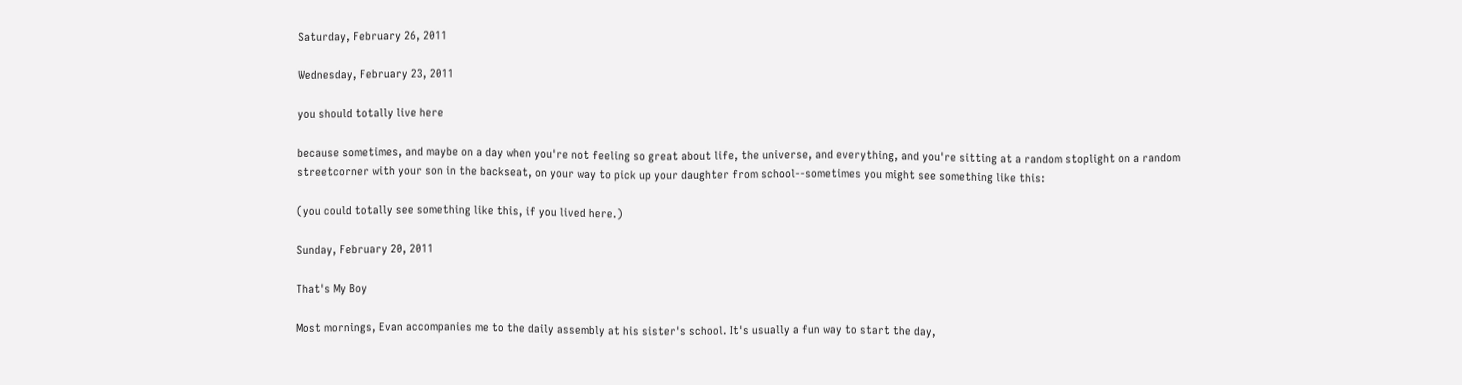Saturday, February 26, 2011

Wednesday, February 23, 2011

you should totally live here

because sometimes, and maybe on a day when you're not feeling so great about life, the universe, and everything, and you're sitting at a random stoplight on a random streetcorner with your son in the backseat, on your way to pick up your daughter from school--sometimes you might see something like this:

(you could totally see something like this, if you lived here.)

Sunday, February 20, 2011

That's My Boy

Most mornings, Evan accompanies me to the daily assembly at his sister's school. It's usually a fun way to start the day,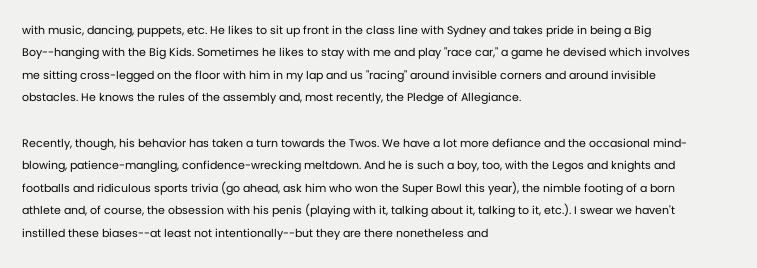with music, dancing, puppets, etc. He likes to sit up front in the class line with Sydney and takes pride in being a Big Boy--hanging with the Big Kids. Sometimes he likes to stay with me and play "race car," a game he devised which involves me sitting cross-legged on the floor with him in my lap and us "racing" around invisible corners and around invisible obstacles. He knows the rules of the assembly and, most recently, the Pledge of Allegiance.

Recently, though, his behavior has taken a turn towards the Twos. We have a lot more defiance and the occasional mind-blowing, patience-mangling, confidence-wrecking meltdown. And he is such a boy, too, with the Legos and knights and footballs and ridiculous sports trivia (go ahead, ask him who won the Super Bowl this year), the nimble footing of a born athlete and, of course, the obsession with his penis (playing with it, talking about it, talking to it, etc.). I swear we haven't instilled these biases--at least not intentionally--but they are there nonetheless and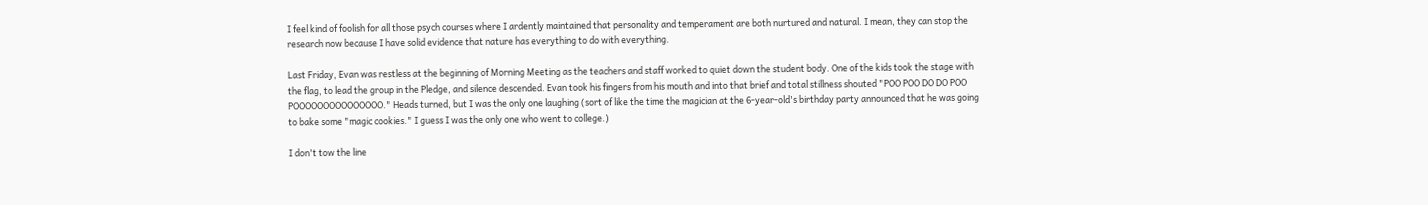I feel kind of foolish for all those psych courses where I ardently maintained that personality and temperament are both nurtured and natural. I mean, they can stop the research now because I have solid evidence that nature has everything to do with everything.

Last Friday, Evan was restless at the beginning of Morning Meeting as the teachers and staff worked to quiet down the student body. One of the kids took the stage with the flag, to lead the group in the Pledge, and silence descended. Evan took his fingers from his mouth and into that brief and total stillness shouted "POO POO DO DO POO POOOOOOOOOOOOOOO." Heads turned, but I was the only one laughing (sort of like the time the magician at the 6-year-old's birthday party announced that he was going to bake some "magic cookies." I guess I was the only one who went to college.)

I don't tow the line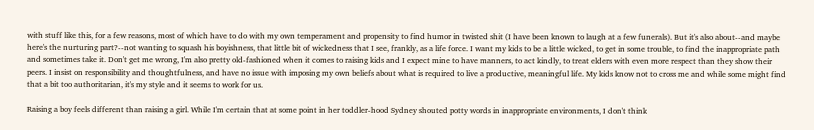with stuff like this, for a few reasons, most of which have to do with my own temperament and propensity to find humor in twisted shit (I have been known to laugh at a few funerals). But it's also about--and maybe here's the nurturing part?--not wanting to squash his boyishness, that little bit of wickedness that I see, frankly, as a life force. I want my kids to be a little wicked, to get in some trouble, to find the inappropriate path and sometimes take it. Don't get me wrong, I'm also pretty old-fashioned when it comes to raising kids and I expect mine to have manners, to act kindly, to treat elders with even more respect than they show their peers. I insist on responsibility and thoughtfulness, and have no issue with imposing my own beliefs about what is required to live a productive, meaningful life. My kids know not to cross me and while some might find that a bit too authoritarian, it's my style and it seems to work for us.

Raising a boy feels different than raising a girl. While I'm certain that at some point in her toddler-hood Sydney shouted potty words in inappropriate environments, I don't think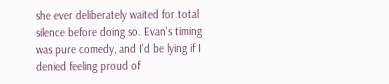she ever deliberately waited for total silence before doing so. Evan's timing was pure comedy, and I'd be lying if I denied feeling proud of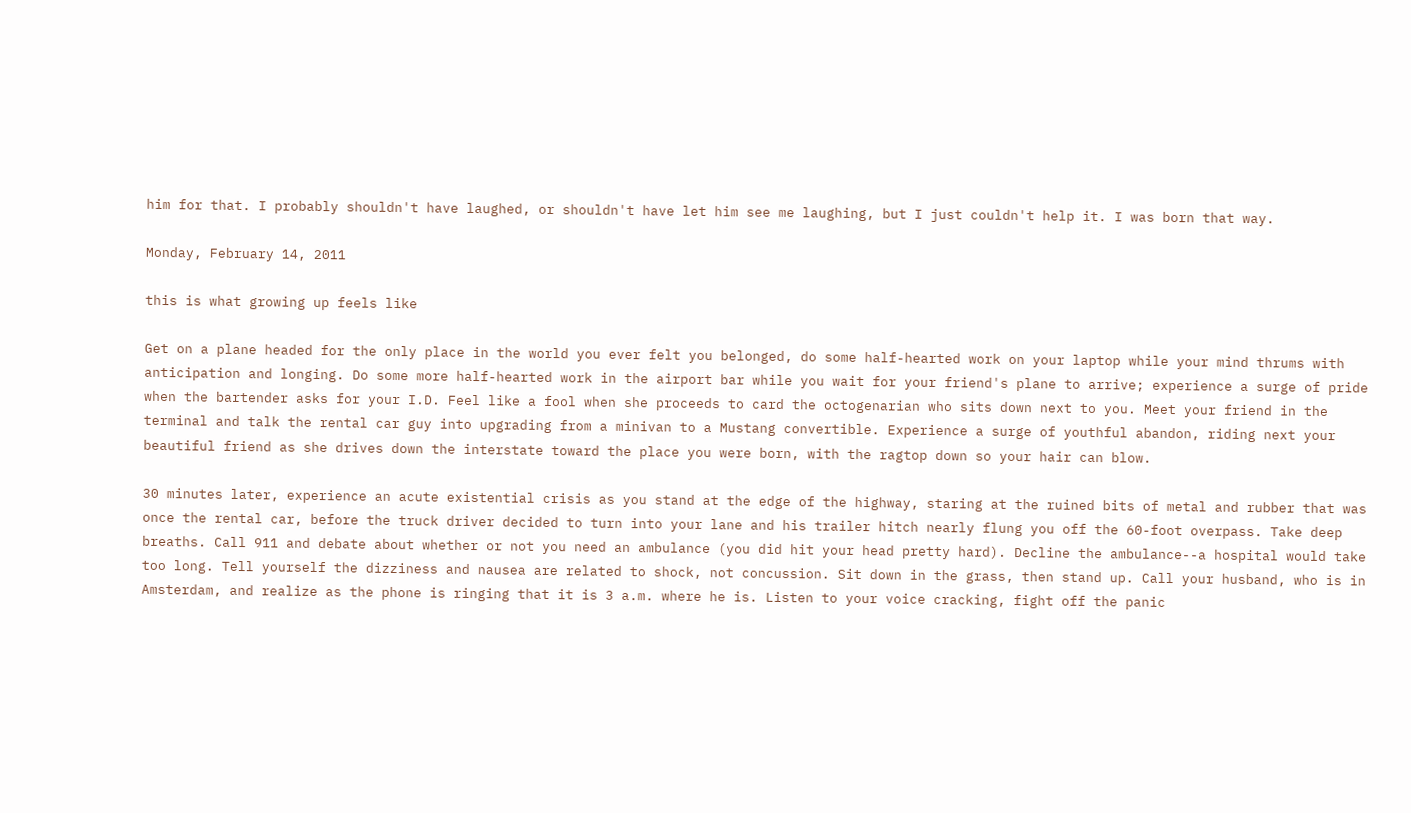him for that. I probably shouldn't have laughed, or shouldn't have let him see me laughing, but I just couldn't help it. I was born that way.

Monday, February 14, 2011

this is what growing up feels like

Get on a plane headed for the only place in the world you ever felt you belonged, do some half-hearted work on your laptop while your mind thrums with anticipation and longing. Do some more half-hearted work in the airport bar while you wait for your friend's plane to arrive; experience a surge of pride when the bartender asks for your I.D. Feel like a fool when she proceeds to card the octogenarian who sits down next to you. Meet your friend in the terminal and talk the rental car guy into upgrading from a minivan to a Mustang convertible. Experience a surge of youthful abandon, riding next your beautiful friend as she drives down the interstate toward the place you were born, with the ragtop down so your hair can blow.

30 minutes later, experience an acute existential crisis as you stand at the edge of the highway, staring at the ruined bits of metal and rubber that was once the rental car, before the truck driver decided to turn into your lane and his trailer hitch nearly flung you off the 60-foot overpass. Take deep breaths. Call 911 and debate about whether or not you need an ambulance (you did hit your head pretty hard). Decline the ambulance--a hospital would take too long. Tell yourself the dizziness and nausea are related to shock, not concussion. Sit down in the grass, then stand up. Call your husband, who is in Amsterdam, and realize as the phone is ringing that it is 3 a.m. where he is. Listen to your voice cracking, fight off the panic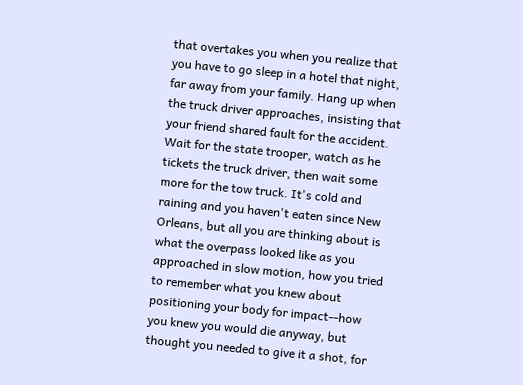that overtakes you when you realize that you have to go sleep in a hotel that night, far away from your family. Hang up when the truck driver approaches, insisting that your friend shared fault for the accident. Wait for the state trooper, watch as he tickets the truck driver, then wait some more for the tow truck. It's cold and raining and you haven't eaten since New Orleans, but all you are thinking about is what the overpass looked like as you approached in slow motion, how you tried to remember what you knew about positioning your body for impact--how you knew you would die anyway, but thought you needed to give it a shot, for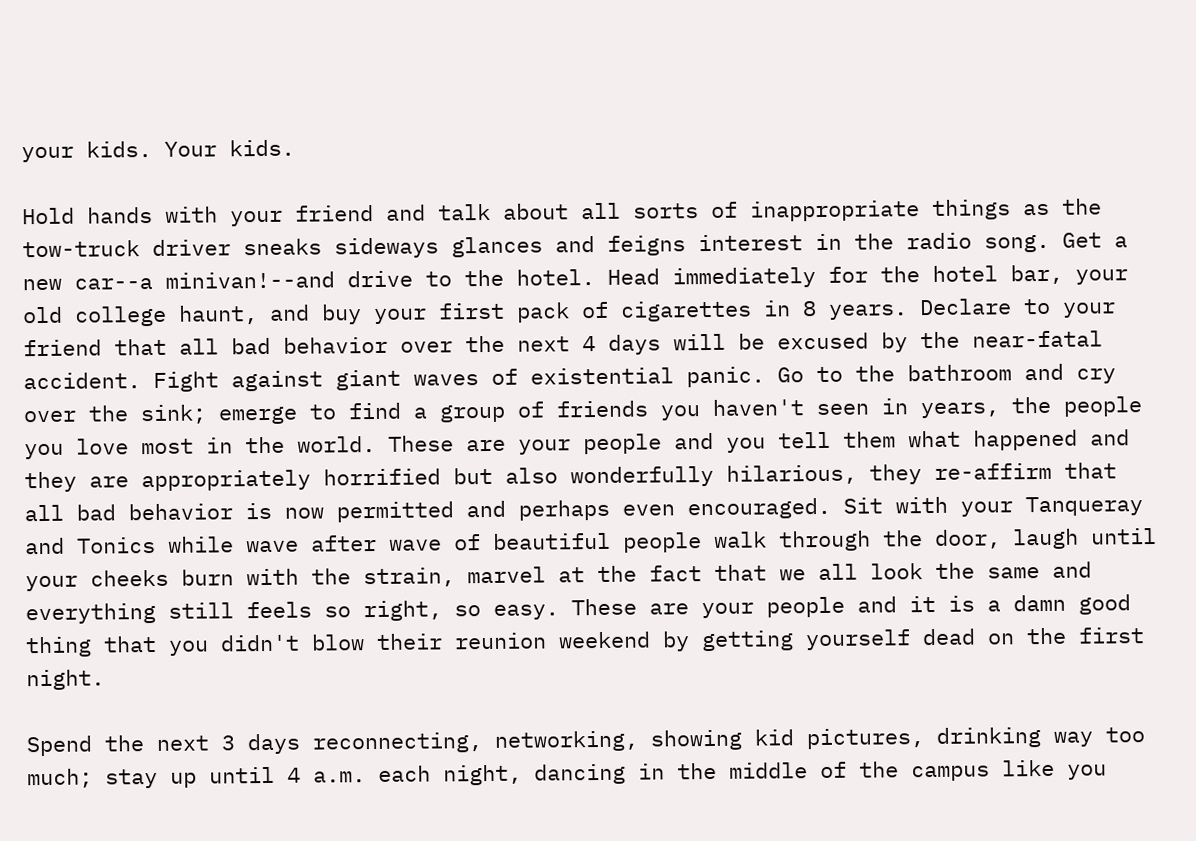your kids. Your kids.

Hold hands with your friend and talk about all sorts of inappropriate things as the tow-truck driver sneaks sideways glances and feigns interest in the radio song. Get a new car--a minivan!--and drive to the hotel. Head immediately for the hotel bar, your old college haunt, and buy your first pack of cigarettes in 8 years. Declare to your friend that all bad behavior over the next 4 days will be excused by the near-fatal accident. Fight against giant waves of existential panic. Go to the bathroom and cry over the sink; emerge to find a group of friends you haven't seen in years, the people you love most in the world. These are your people and you tell them what happened and they are appropriately horrified but also wonderfully hilarious, they re-affirm that all bad behavior is now permitted and perhaps even encouraged. Sit with your Tanqueray and Tonics while wave after wave of beautiful people walk through the door, laugh until your cheeks burn with the strain, marvel at the fact that we all look the same and everything still feels so right, so easy. These are your people and it is a damn good thing that you didn't blow their reunion weekend by getting yourself dead on the first night.

Spend the next 3 days reconnecting, networking, showing kid pictures, drinking way too much; stay up until 4 a.m. each night, dancing in the middle of the campus like you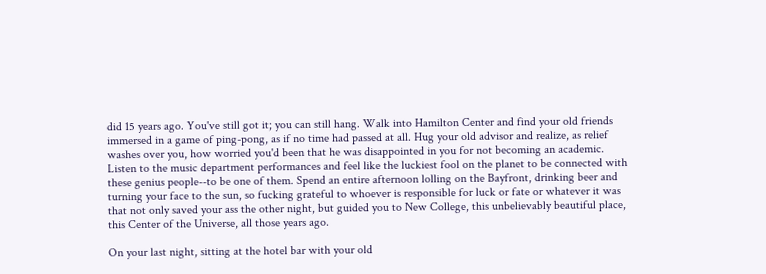did 15 years ago. You've still got it; you can still hang. Walk into Hamilton Center and find your old friends immersed in a game of ping-pong, as if no time had passed at all. Hug your old advisor and realize, as relief washes over you, how worried you'd been that he was disappointed in you for not becoming an academic. Listen to the music department performances and feel like the luckiest fool on the planet to be connected with these genius people--to be one of them. Spend an entire afternoon lolling on the Bayfront, drinking beer and turning your face to the sun, so fucking grateful to whoever is responsible for luck or fate or whatever it was that not only saved your ass the other night, but guided you to New College, this unbelievably beautiful place, this Center of the Universe, all those years ago.

On your last night, sitting at the hotel bar with your old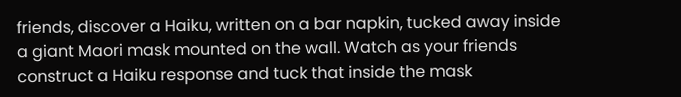friends, discover a Haiku, written on a bar napkin, tucked away inside a giant Maori mask mounted on the wall. Watch as your friends construct a Haiku response and tuck that inside the mask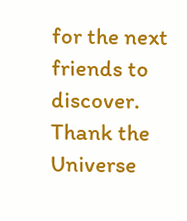for the next friends to discover. Thank the Universe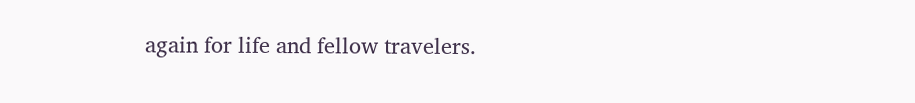again for life and fellow travelers.